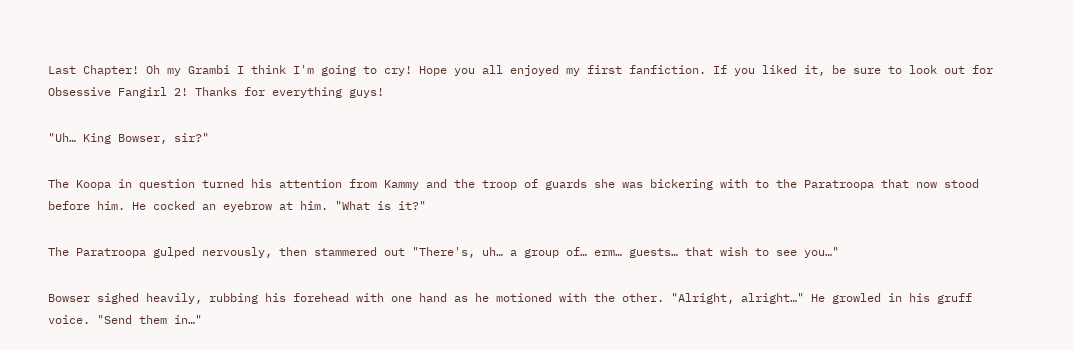Last Chapter! Oh my Grambi I think I'm going to cry! Hope you all enjoyed my first fanfiction. If you liked it, be sure to look out for Obsessive Fangirl 2! Thanks for everything guys!

"Uh… King Bowser, sir?"

The Koopa in question turned his attention from Kammy and the troop of guards she was bickering with to the Paratroopa that now stood before him. He cocked an eyebrow at him. "What is it?"

The Paratroopa gulped nervously, then stammered out "There's, uh… a group of… erm… guests… that wish to see you…"

Bowser sighed heavily, rubbing his forehead with one hand as he motioned with the other. "Alright, alright…" He growled in his gruff voice. "Send them in…"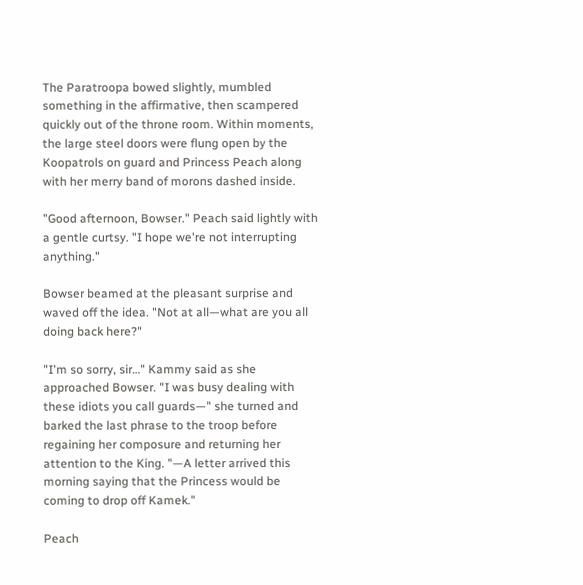The Paratroopa bowed slightly, mumbled something in the affirmative, then scampered quickly out of the throne room. Within moments, the large steel doors were flung open by the Koopatrols on guard and Princess Peach along with her merry band of morons dashed inside.

"Good afternoon, Bowser." Peach said lightly with a gentle curtsy. "I hope we're not interrupting anything."

Bowser beamed at the pleasant surprise and waved off the idea. "Not at all—what are you all doing back here?"

"I'm so sorry, sir…" Kammy said as she approached Bowser. "I was busy dealing with these idiots you call guards—" she turned and barked the last phrase to the troop before regaining her composure and returning her attention to the King. "—A letter arrived this morning saying that the Princess would be coming to drop off Kamek."

Peach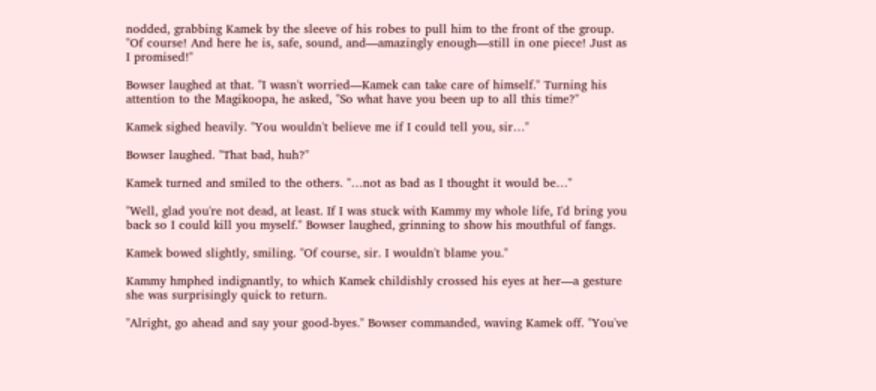nodded, grabbing Kamek by the sleeve of his robes to pull him to the front of the group. "Of course! And here he is, safe, sound, and—amazingly enough—still in one piece! Just as I promised!"

Bowser laughed at that. "I wasn't worried—Kamek can take care of himself." Turning his attention to the Magikoopa, he asked, "So what have you been up to all this time?"

Kamek sighed heavily. "You wouldn't believe me if I could tell you, sir…"

Bowser laughed. "That bad, huh?"

Kamek turned and smiled to the others. "…not as bad as I thought it would be…"

"Well, glad you're not dead, at least. If I was stuck with Kammy my whole life, I'd bring you back so I could kill you myself." Bowser laughed, grinning to show his mouthful of fangs.

Kamek bowed slightly, smiling. "Of course, sir. I wouldn't blame you."

Kammy hmphed indignantly, to which Kamek childishly crossed his eyes at her—a gesture she was surprisingly quick to return.

"Alright, go ahead and say your good-byes." Bowser commanded, waving Kamek off. "You've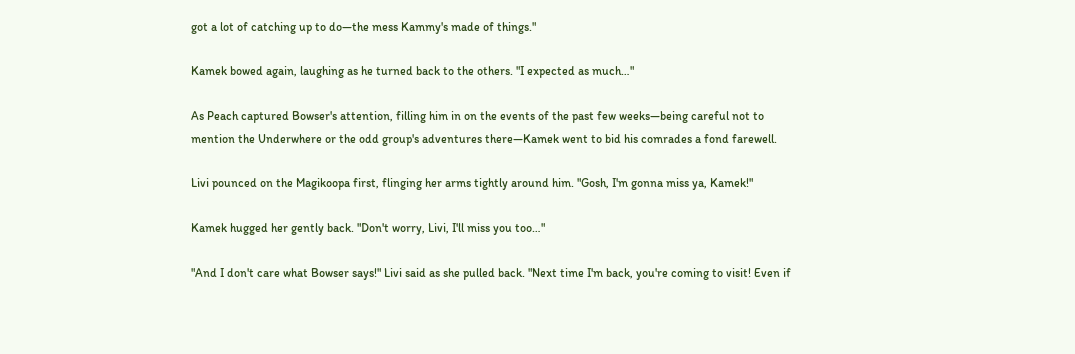got a lot of catching up to do—the mess Kammy's made of things."

Kamek bowed again, laughing as he turned back to the others. "I expected as much…"

As Peach captured Bowser's attention, filling him in on the events of the past few weeks—being careful not to mention the Underwhere or the odd group's adventures there—Kamek went to bid his comrades a fond farewell.

Livi pounced on the Magikoopa first, flinging her arms tightly around him. "Gosh, I'm gonna miss ya, Kamek!"

Kamek hugged her gently back. "Don't worry, Livi, I'll miss you too…"

"And I don't care what Bowser says!" Livi said as she pulled back. "Next time I'm back, you're coming to visit! Even if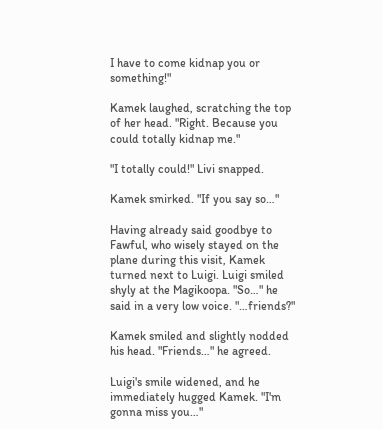I have to come kidnap you or something!"

Kamek laughed, scratching the top of her head. "Right. Because you could totally kidnap me."

"I totally could!" Livi snapped.

Kamek smirked. "If you say so…"

Having already said goodbye to Fawful, who wisely stayed on the plane during this visit, Kamek turned next to Luigi. Luigi smiled shyly at the Magikoopa. "So…" he said in a very low voice. "…friends?"

Kamek smiled and slightly nodded his head. "Friends…" he agreed.

Luigi's smile widened, and he immediately hugged Kamek. "I'm gonna miss you…"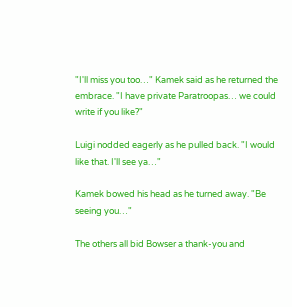"I'll miss you too…" Kamek said as he returned the embrace. "I have private Paratroopas… we could write if you like?"

Luigi nodded eagerly as he pulled back. "I would like that. I'll see ya…"

Kamek bowed his head as he turned away. "Be seeing you…"

The others all bid Bowser a thank-you and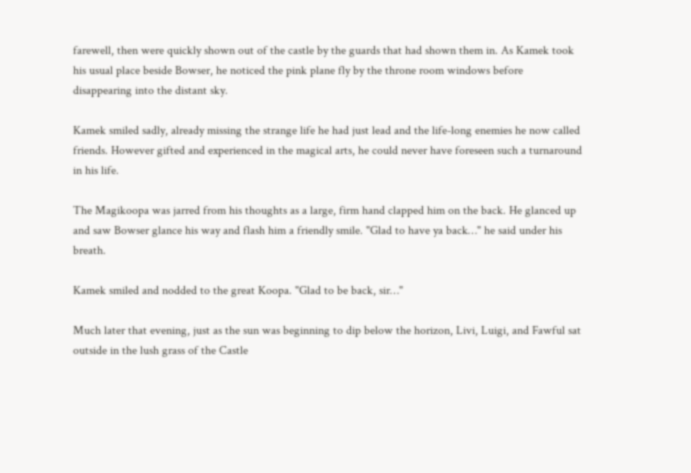farewell, then were quickly shown out of the castle by the guards that had shown them in. As Kamek took his usual place beside Bowser, he noticed the pink plane fly by the throne room windows before disappearing into the distant sky.

Kamek smiled sadly, already missing the strange life he had just lead and the life-long enemies he now called friends. However gifted and experienced in the magical arts, he could never have foreseen such a turnaround in his life.

The Magikoopa was jarred from his thoughts as a large, firm hand clapped him on the back. He glanced up and saw Bowser glance his way and flash him a friendly smile. "Glad to have ya back…" he said under his breath.

Kamek smiled and nodded to the great Koopa. "Glad to be back, sir…"

Much later that evening, just as the sun was beginning to dip below the horizon, Livi, Luigi, and Fawful sat outside in the lush grass of the Castle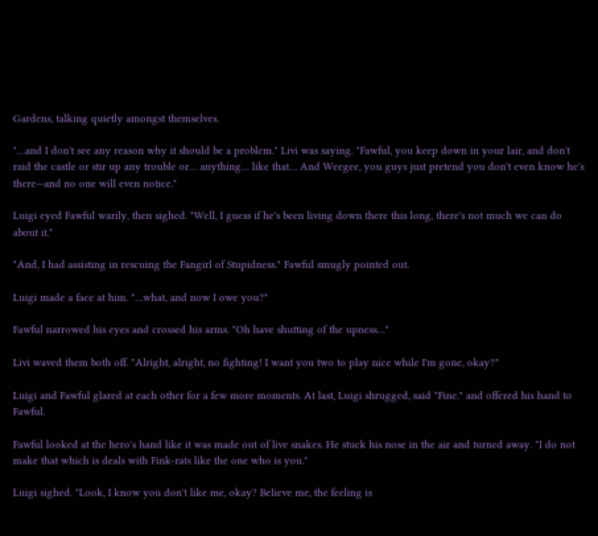Gardens, talking quietly amongst themselves.

"…and I don't see any reason why it should be a problem." Livi was saying. "Fawful, you keep down in your lair, and don't raid the castle or stir up any trouble or… anything… like that… And Weegee, you guys just pretend you don't even know he's there—and no one will even notice."

Luigi eyed Fawful warily, then sighed. "Well, I guess if he's been living down there this long, there's not much we can do about it."

"And, I had assisting in rescuing the Fangirl of Stupidness." Fawful smugly pointed out.

Luigi made a face at him. "…what, and now I owe you?"

Fawful narrowed his eyes and crossed his arms. "Oh have shutting of the upness…"

Livi waved them both off. "Alright, alright, no fighting! I want you two to play nice while I'm gone, okay?"

Luigi and Fawful glared at each other for a few more moments. At last, Luigi shrugged, said "Fine." and offered his hand to Fawful.

Fawful looked at the hero's hand like it was made out of live snakes. He stuck his nose in the air and turned away. "I do not make that which is deals with Fink-rats like the one who is you."

Luigi sighed. "Look, I know you don't like me, okay? Believe me, the feeling is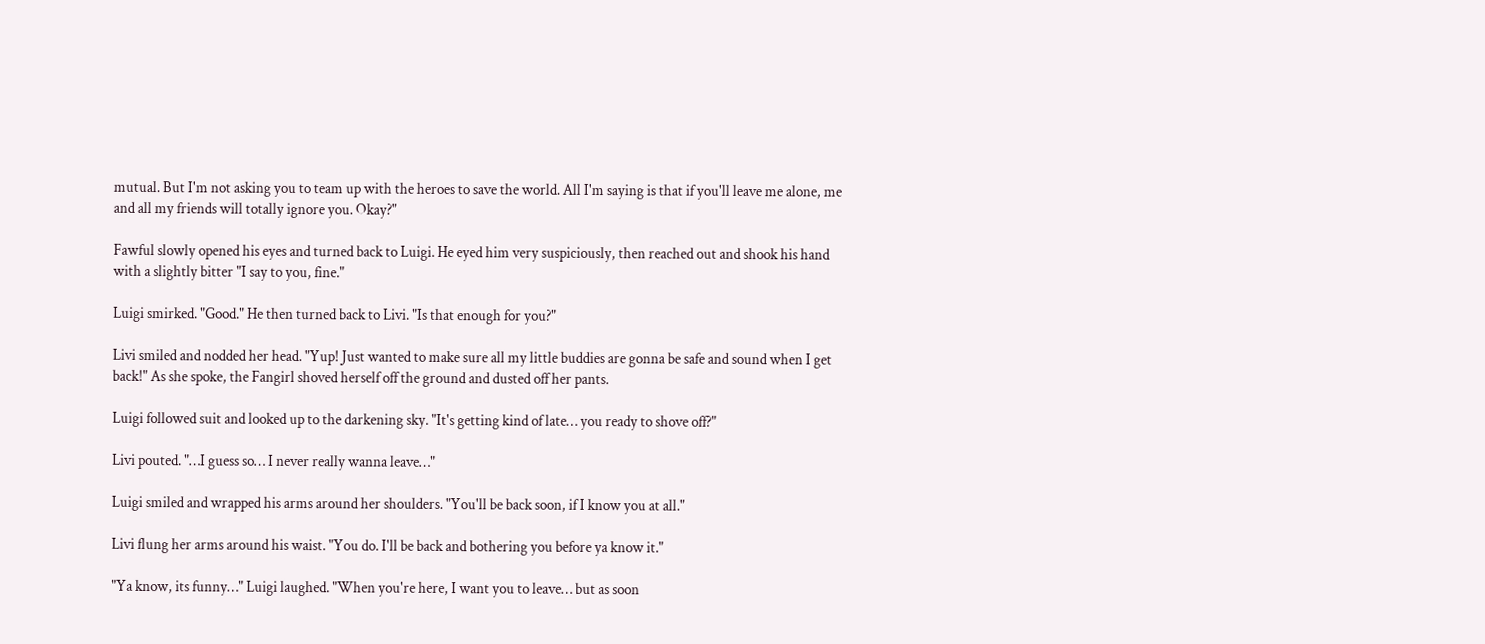mutual. But I'm not asking you to team up with the heroes to save the world. All I'm saying is that if you'll leave me alone, me and all my friends will totally ignore you. Okay?"

Fawful slowly opened his eyes and turned back to Luigi. He eyed him very suspiciously, then reached out and shook his hand with a slightly bitter "I say to you, fine."

Luigi smirked. "Good." He then turned back to Livi. "Is that enough for you?"

Livi smiled and nodded her head. "Yup! Just wanted to make sure all my little buddies are gonna be safe and sound when I get back!" As she spoke, the Fangirl shoved herself off the ground and dusted off her pants.

Luigi followed suit and looked up to the darkening sky. "It's getting kind of late… you ready to shove off?"

Livi pouted. "…I guess so… I never really wanna leave…"

Luigi smiled and wrapped his arms around her shoulders. "You'll be back soon, if I know you at all."

Livi flung her arms around his waist. "You do. I'll be back and bothering you before ya know it."

"Ya know, its funny…" Luigi laughed. "When you're here, I want you to leave… but as soon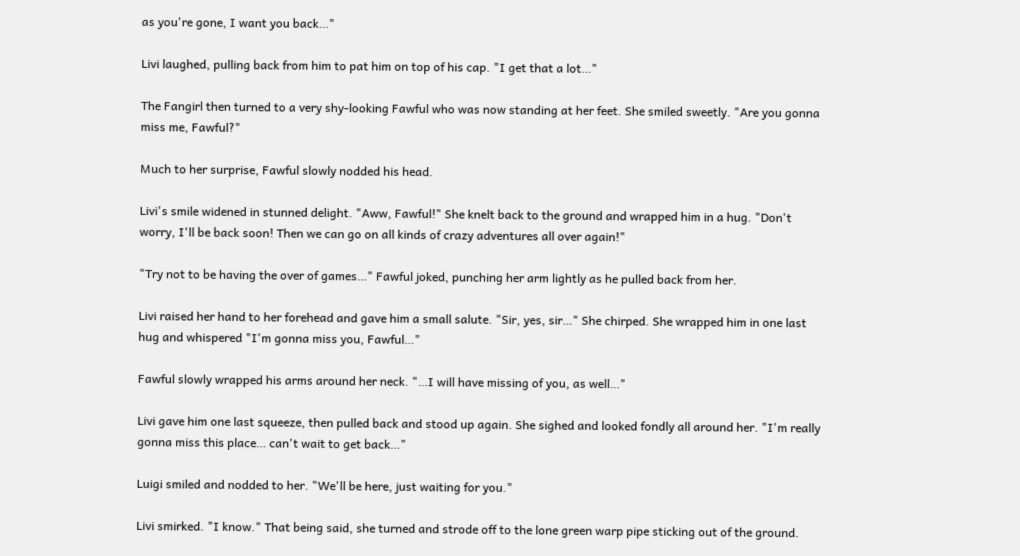as you're gone, I want you back…"

Livi laughed, pulling back from him to pat him on top of his cap. "I get that a lot…"

The Fangirl then turned to a very shy-looking Fawful who was now standing at her feet. She smiled sweetly. "Are you gonna miss me, Fawful?"

Much to her surprise, Fawful slowly nodded his head.

Livi's smile widened in stunned delight. "Aww, Fawful!" She knelt back to the ground and wrapped him in a hug. "Don't worry, I'll be back soon! Then we can go on all kinds of crazy adventures all over again!"

"Try not to be having the over of games…" Fawful joked, punching her arm lightly as he pulled back from her.

Livi raised her hand to her forehead and gave him a small salute. "Sir, yes, sir…" She chirped. She wrapped him in one last hug and whispered "I'm gonna miss you, Fawful…"

Fawful slowly wrapped his arms around her neck. "…I will have missing of you, as well…"

Livi gave him one last squeeze, then pulled back and stood up again. She sighed and looked fondly all around her. "I'm really gonna miss this place… can't wait to get back…"

Luigi smiled and nodded to her. "We'll be here, just waiting for you."

Livi smirked. "I know." That being said, she turned and strode off to the lone green warp pipe sticking out of the ground.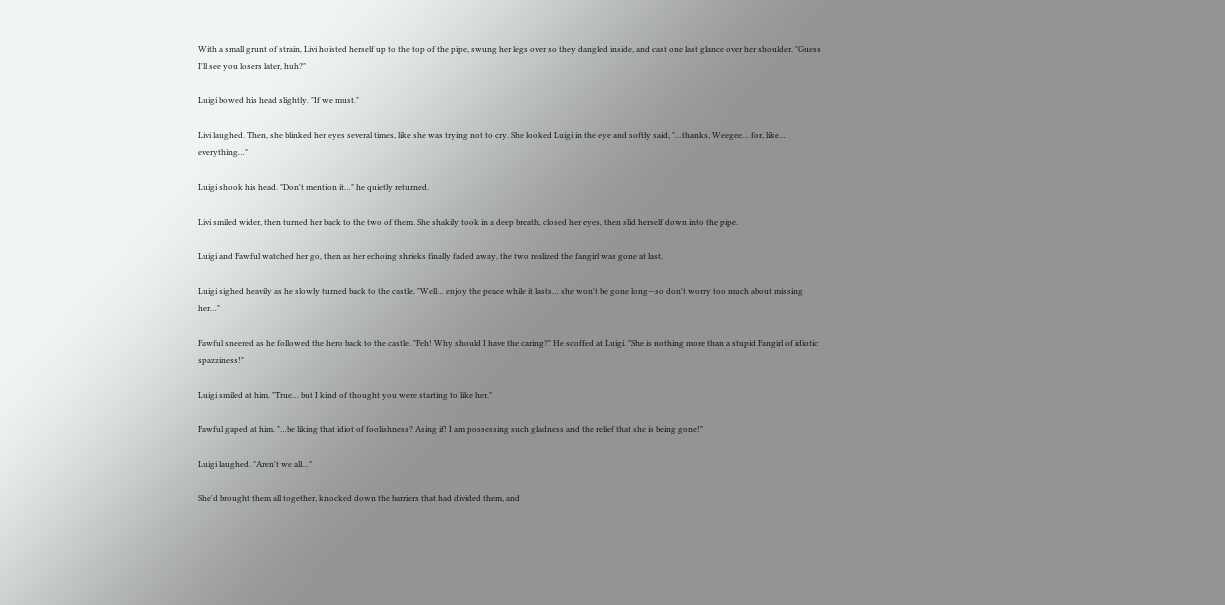With a small grunt of strain, Livi hoisted herself up to the top of the pipe, swung her legs over so they dangled inside, and cast one last glance over her shoulder. "Guess I'll see you losers later, huh?"

Luigi bowed his head slightly. "If we must."

Livi laughed. Then, she blinked her eyes several times, like she was trying not to cry. She looked Luigi in the eye and softly said, "…thanks, Weegee… for, like… everything…"

Luigi shook his head. "Don't mention it…" he quietly returned.

Livi smiled wider, then turned her back to the two of them. She shakily took in a deep breath, closed her eyes, then slid herself down into the pipe.

Luigi and Fawful watched her go, then as her echoing shrieks finally faded away, the two realized the fangirl was gone at last.

Luigi sighed heavily as he slowly turned back to the castle. "Well… enjoy the peace while it lasts… she won't be gone long—so don't worry too much about missing her…"

Fawful sneered as he followed the hero back to the castle. "Feh! Why should I have the caring?" He scoffed at Luigi. "She is nothing more than a stupid Fangirl of idiotic spazziness!"

Luigi smiled at him. "True… but I kind of thought you were starting to like her."

Fawful gaped at him. "…be liking that idiot of foolishness? Asing if! I am possessing such gladness and the relief that she is being gone!"

Luigi laughed. "Aren't we all…"

She'd brought them all together, knocked down the barriers that had divided them, and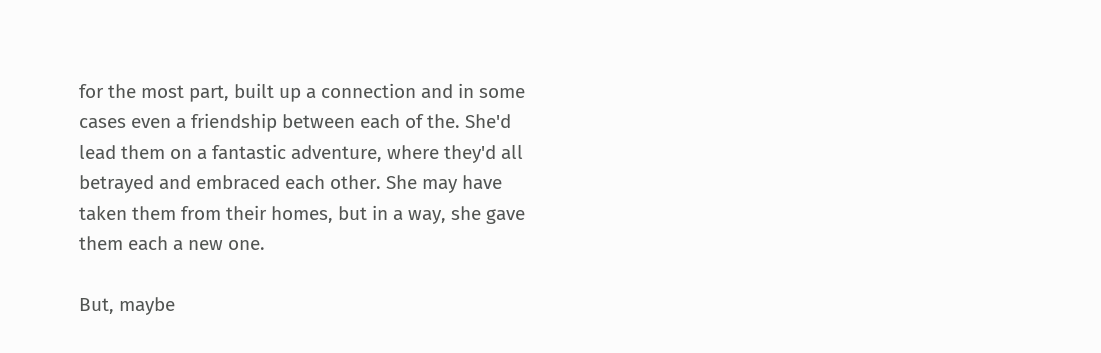for the most part, built up a connection and in some cases even a friendship between each of the. She'd lead them on a fantastic adventure, where they'd all betrayed and embraced each other. She may have taken them from their homes, but in a way, she gave them each a new one.

But, maybe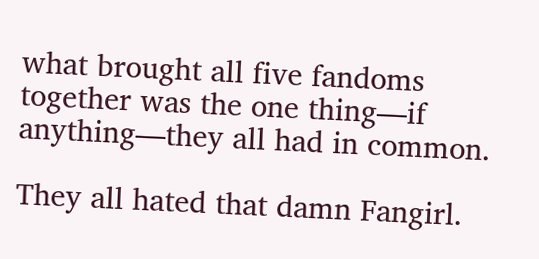what brought all five fandoms together was the one thing—if anything—they all had in common.

They all hated that damn Fangirl.